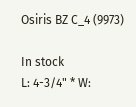Osiris BZ C_4 (9973)

In stock
L: 4-3/4" * W: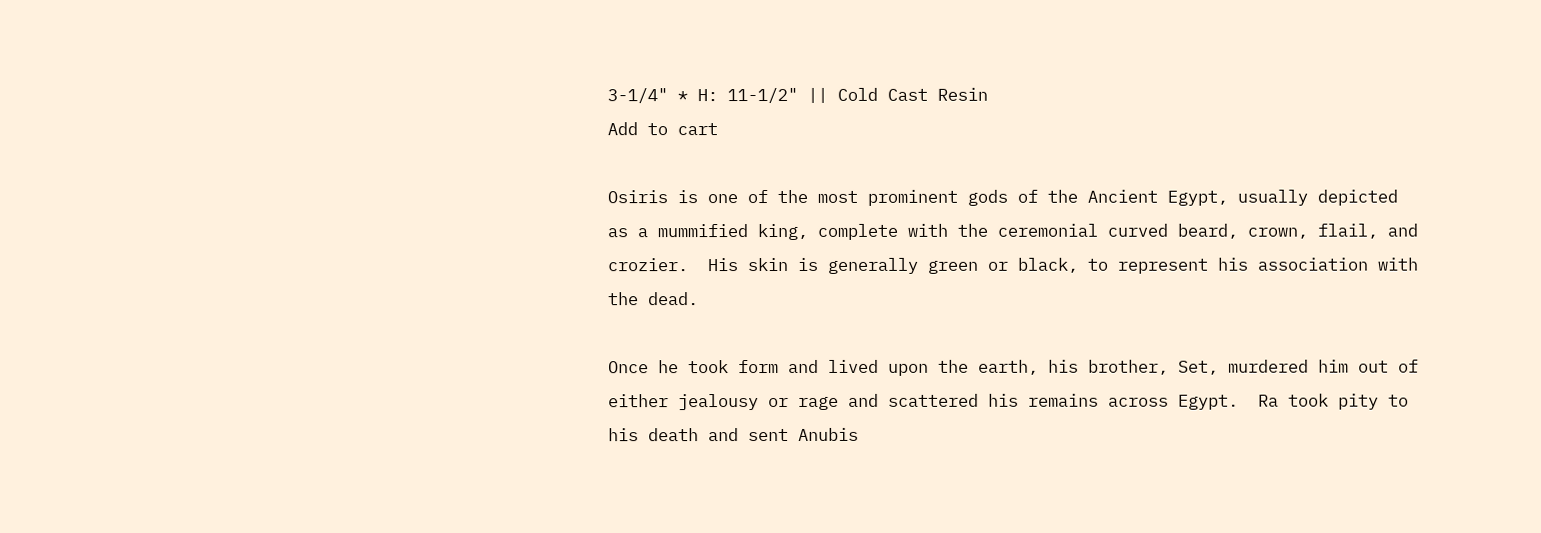3-1/4" * H: 11-1/2" || Cold Cast Resin
Add to cart

Osiris is one of the most prominent gods of the Ancient Egypt, usually depicted as a mummified king, complete with the ceremonial curved beard, crown, flail, and crozier.  His skin is generally green or black, to represent his association with the dead.

Once he took form and lived upon the earth, his brother, Set, murdered him out of either jealousy or rage and scattered his remains across Egypt.  Ra took pity to his death and sent Anubis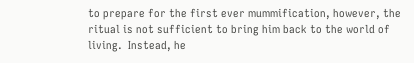to prepare for the first ever mummification, however, the ritual is not sufficient to bring him back to the world of living.  Instead, he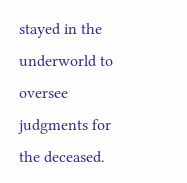stayed in the underworld to oversee judgments for the deceased.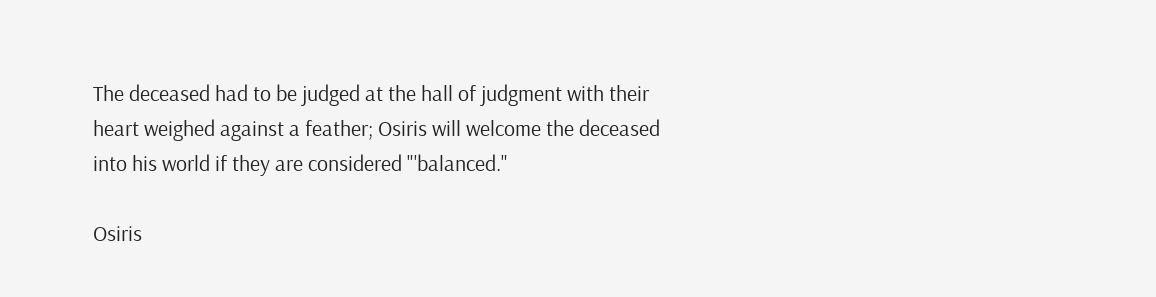The deceased had to be judged at the hall of judgment with their heart weighed against a feather; Osiris will welcome the deceased into his world if they are considered "'balanced."

Osiris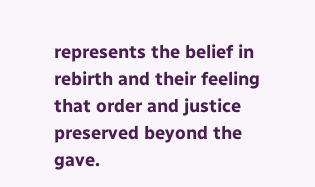represents the belief in rebirth and their feeling that order and justice preserved beyond the gave.